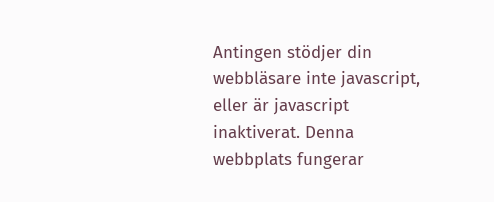Antingen stödjer din webbläsare inte javascript, eller är javascript inaktiverat. Denna webbplats fungerar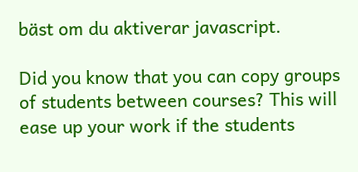bäst om du aktiverar javascript.

Did you know that you can copy groups of students between courses? This will ease up your work if the students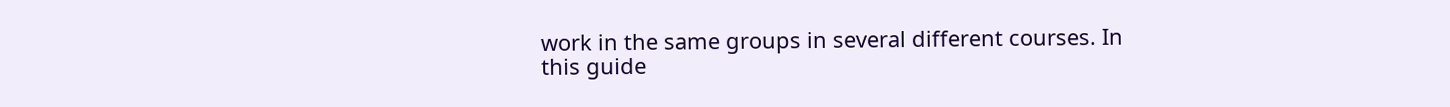work in the same groups in several different courses. In this guide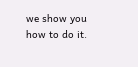we show you how to do it.